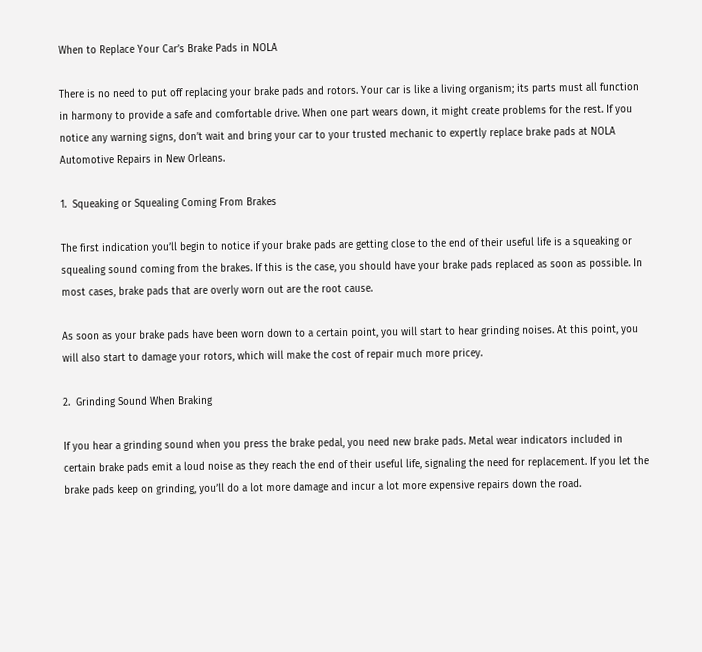When to Replace Your Car’s Brake Pads in NOLA

There is no need to put off replacing your brake pads and rotors. Your car is like a living organism; its parts must all function in harmony to provide a safe and comfortable drive. When one part wears down, it might create problems for the rest. If you notice any warning signs, don’t wait and bring your car to your trusted mechanic to expertly replace brake pads at NOLA Automotive Repairs in New Orleans.

1.  Squeaking or Squealing Coming From Brakes

The first indication you’ll begin to notice if your brake pads are getting close to the end of their useful life is a squeaking or squealing sound coming from the brakes. If this is the case, you should have your brake pads replaced as soon as possible. In most cases, brake pads that are overly worn out are the root cause.

As soon as your brake pads have been worn down to a certain point, you will start to hear grinding noises. At this point, you will also start to damage your rotors, which will make the cost of repair much more pricey.

2.  Grinding Sound When Braking

If you hear a grinding sound when you press the brake pedal, you need new brake pads. Metal wear indicators included in certain brake pads emit a loud noise as they reach the end of their useful life, signaling the need for replacement. If you let the brake pads keep on grinding, you’ll do a lot more damage and incur a lot more expensive repairs down the road.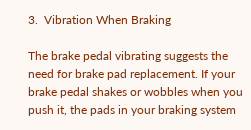3.  Vibration When Braking

The brake pedal vibrating suggests the need for brake pad replacement. If your brake pedal shakes or wobbles when you push it, the pads in your braking system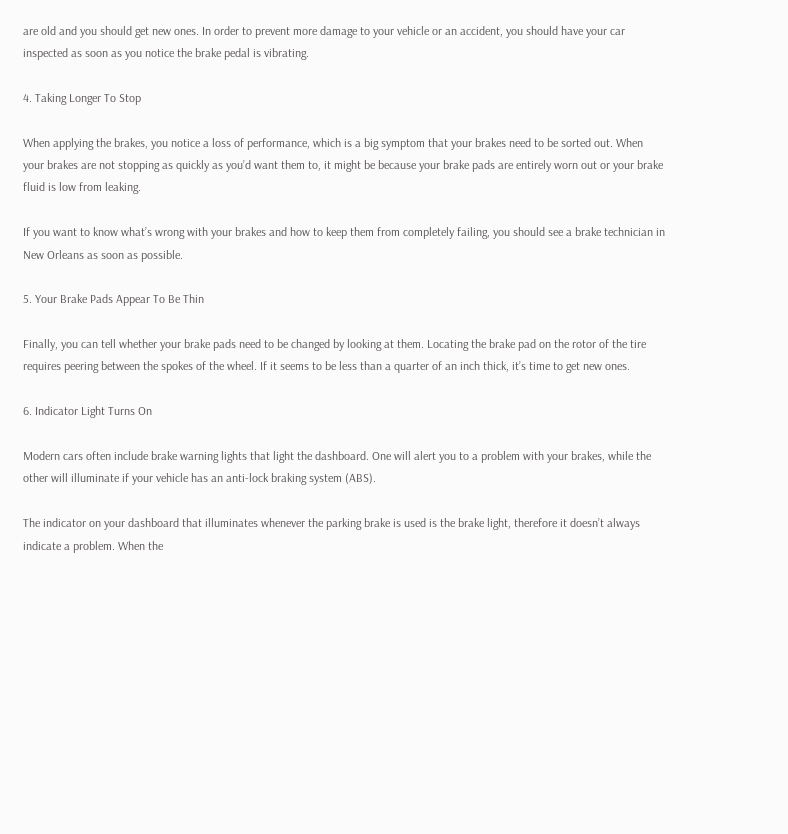are old and you should get new ones. In order to prevent more damage to your vehicle or an accident, you should have your car inspected as soon as you notice the brake pedal is vibrating.

4. Taking Longer To Stop

When applying the brakes, you notice a loss of performance, which is a big symptom that your brakes need to be sorted out. When your brakes are not stopping as quickly as you’d want them to, it might be because your brake pads are entirely worn out or your brake fluid is low from leaking.

If you want to know what’s wrong with your brakes and how to keep them from completely failing, you should see a brake technician in New Orleans as soon as possible.

5. Your Brake Pads Appear To Be Thin

Finally, you can tell whether your brake pads need to be changed by looking at them. Locating the brake pad on the rotor of the tire requires peering between the spokes of the wheel. If it seems to be less than a quarter of an inch thick, it’s time to get new ones.

6. Indicator Light Turns On

Modern cars often include brake warning lights that light the dashboard. One will alert you to a problem with your brakes, while the other will illuminate if your vehicle has an anti-lock braking system (ABS).

The indicator on your dashboard that illuminates whenever the parking brake is used is the brake light, therefore it doesn’t always indicate a problem. When the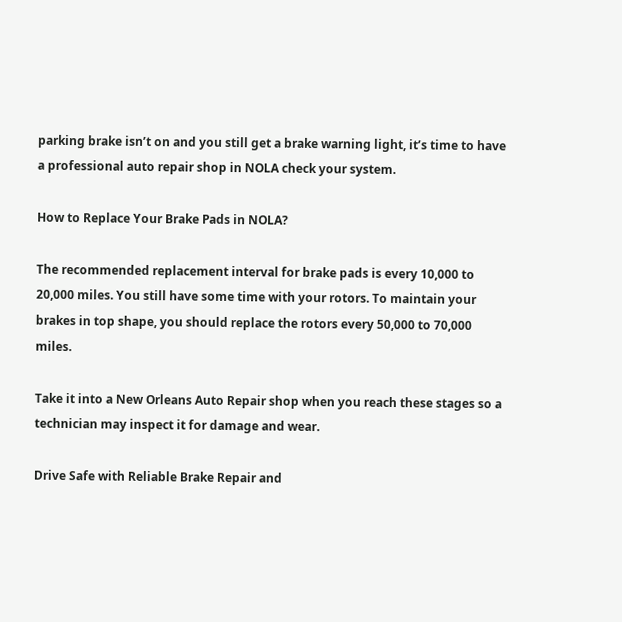parking brake isn’t on and you still get a brake warning light, it’s time to have a professional auto repair shop in NOLA check your system.

How to Replace Your Brake Pads in NOLA?

The recommended replacement interval for brake pads is every 10,000 to 20,000 miles. You still have some time with your rotors. To maintain your brakes in top shape, you should replace the rotors every 50,000 to 70,000 miles.

Take it into a New Orleans Auto Repair shop when you reach these stages so a technician may inspect it for damage and wear.

Drive Safe with Reliable Brake Repair and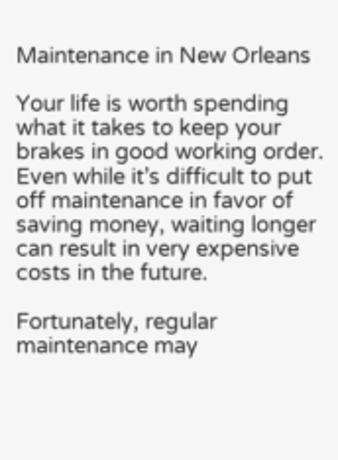Maintenance in New Orleans

Your life is worth spending what it takes to keep your brakes in good working order. Even while it’s difficult to put off maintenance in favor of saving money, waiting longer can result in very expensive costs in the future.

Fortunately, regular maintenance may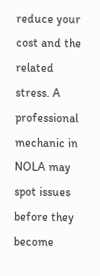reduce your cost and the related stress. A professional mechanic in NOLA may spot issues before they become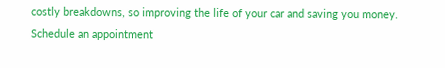costly breakdowns, so improving the life of your car and saving you money. Schedule an appointment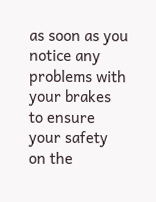as soon as you notice any problems with your brakes to ensure your safety on the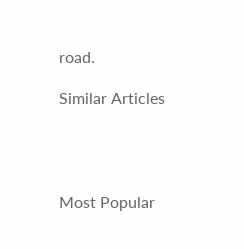road.

Similar Articles




Most Popular